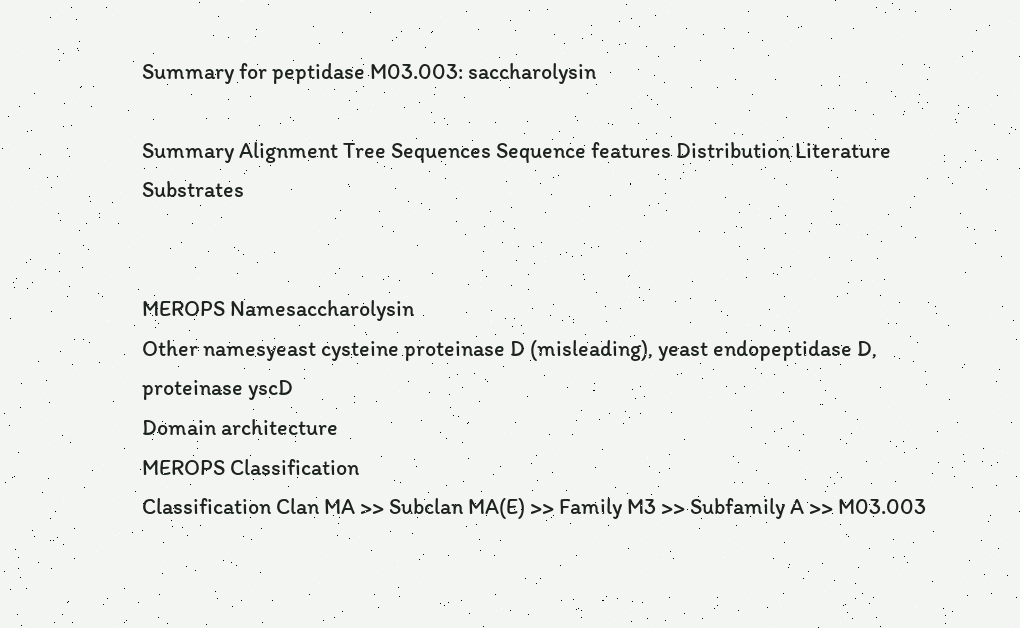Summary for peptidase M03.003: saccharolysin

Summary Alignment Tree Sequences Sequence features Distribution Literature Substrates


MEROPS Namesaccharolysin
Other namesyeast cysteine proteinase D (misleading), yeast endopeptidase D, proteinase yscD
Domain architecture
MEROPS Classification
Classification Clan MA >> Subclan MA(E) >> Family M3 >> Subfamily A >> M03.003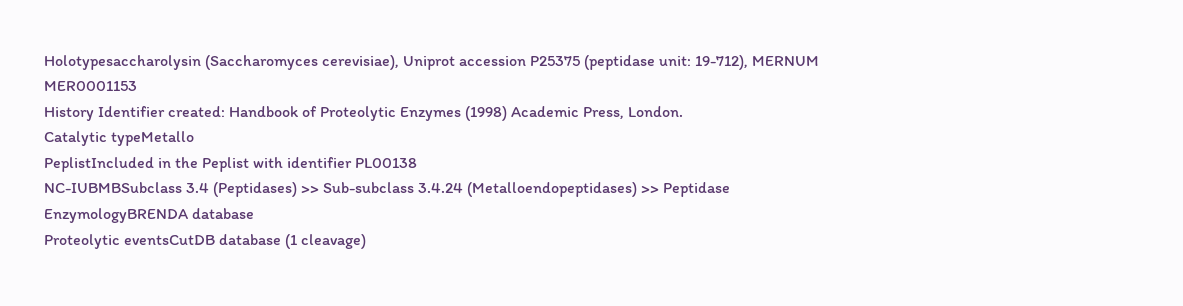Holotypesaccharolysin (Saccharomyces cerevisiae), Uniprot accession P25375 (peptidase unit: 19-712), MERNUM MER0001153
History Identifier created: Handbook of Proteolytic Enzymes (1998) Academic Press, London.
Catalytic typeMetallo
PeplistIncluded in the Peplist with identifier PL00138
NC-IUBMBSubclass 3.4 (Peptidases) >> Sub-subclass 3.4.24 (Metalloendopeptidases) >> Peptidase
EnzymologyBRENDA database
Proteolytic eventsCutDB database (1 cleavage)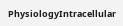PhysiologyIntracellular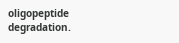oligopeptide degradation.